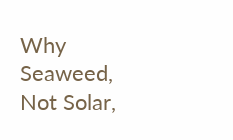Why Seaweed, Not Solar,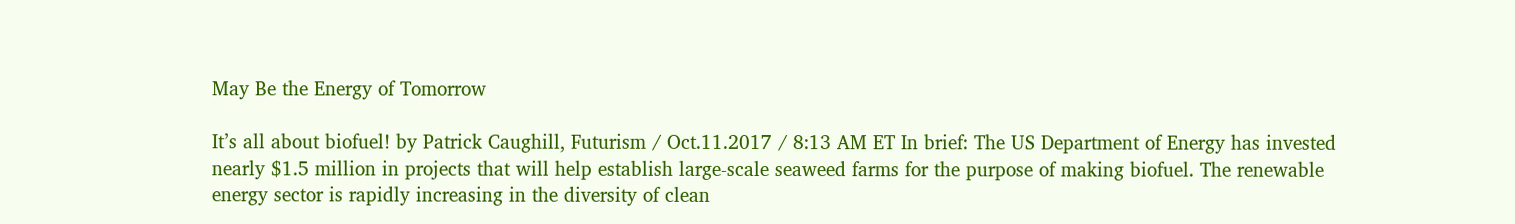May Be the Energy of Tomorrow

It’s all about biofuel! by Patrick Caughill, Futurism / Oct.11.2017 / 8:13 AM ET In brief: The US Department of Energy has invested nearly $1.5 million in projects that will help establish large-scale seaweed farms for the purpose of making biofuel. The renewable energy sector is rapidly increasing in the diversity of clean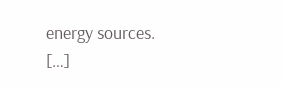energy sources. […]